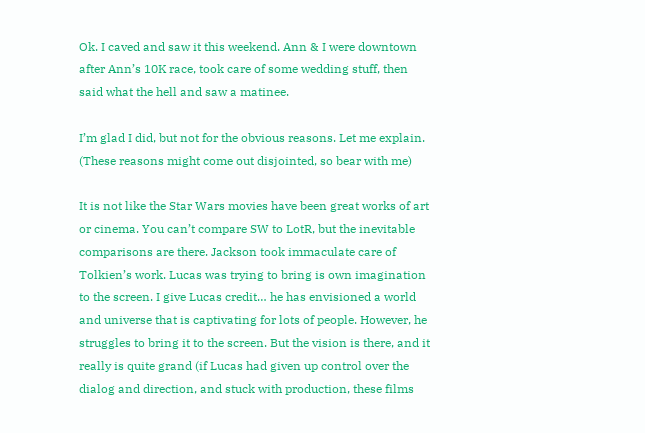Ok. I caved and saw it this weekend. Ann & I were downtown after Ann’s 10K race, took care of some wedding stuff, then said what the hell and saw a matinee.

I’m glad I did, but not for the obvious reasons. Let me explain. (These reasons might come out disjointed, so bear with me)

It is not like the Star Wars movies have been great works of art or cinema. You can’t compare SW to LotR, but the inevitable comparisons are there. Jackson took immaculate care of Tolkien’s work. Lucas was trying to bring is own imagination to the screen. I give Lucas credit… he has envisioned a world and universe that is captivating for lots of people. However, he struggles to bring it to the screen. But the vision is there, and it really is quite grand (if Lucas had given up control over the dialog and direction, and stuck with production, these films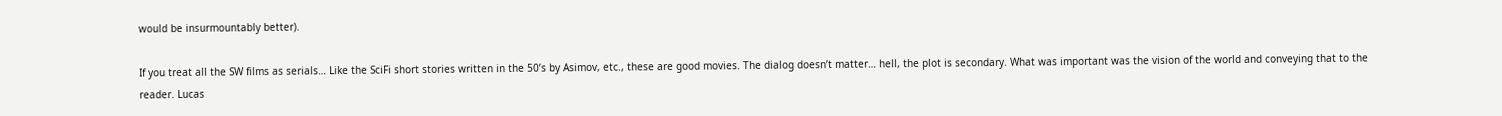would be insurmountably better).

If you treat all the SW films as serials… Like the SciFi short stories written in the 50’s by Asimov, etc., these are good movies. The dialog doesn’t matter… hell, the plot is secondary. What was important was the vision of the world and conveying that to the reader. Lucas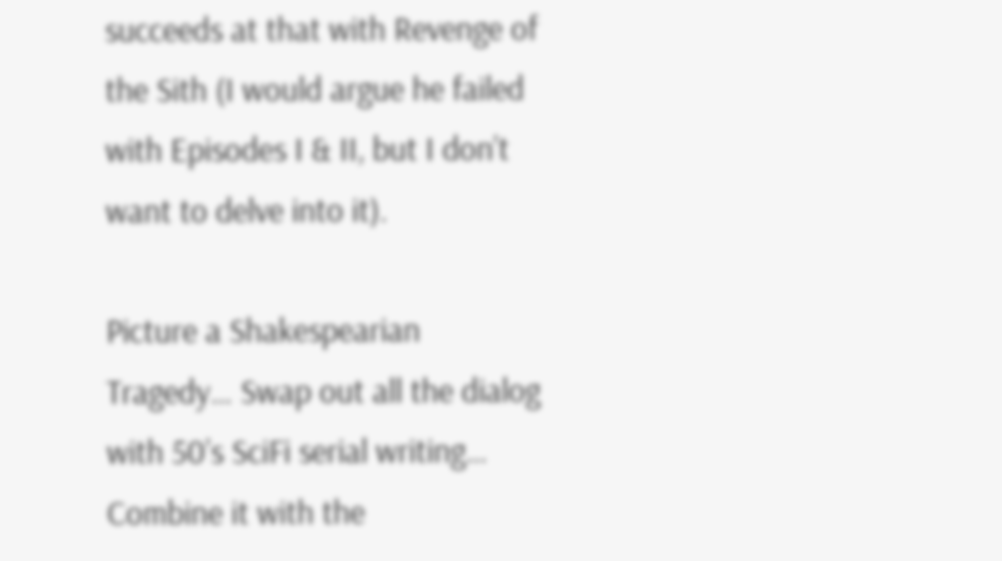succeeds at that with Revenge of the Sith (I would argue he failed with Episodes I & II, but I don’t want to delve into it).

Picture a Shakespearian Tragedy… Swap out all the dialog with 50’s SciFi serial writing… Combine it with the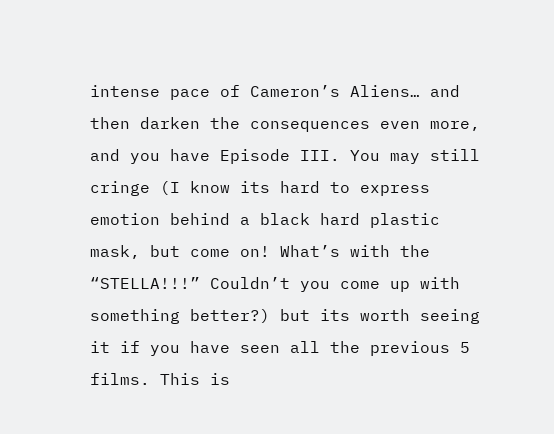intense pace of Cameron’s Aliens… and then darken the consequences even more, and you have Episode III. You may still cringe (I know its hard to express emotion behind a black hard plastic mask, but come on! What’s with the “STELLA!!!” Couldn’t you come up with something better?) but its worth seeing it if you have seen all the previous 5 films. This is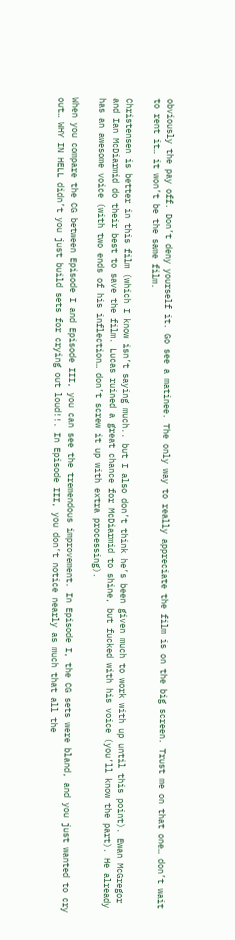obviously the pay off. Don’t deny yourself it. Go see a matinee. The only way to really appreciate the film is on the big screen. Trust me on that one… don’t wait to rent it… it won’t be the same film.

Christensen is better in this film (which I know isn’t saying much.. but I also don’t think he’s been given much to work with up until this point). Ewan McGregor and Ian McDiarmid do their best to save the film. Lucas ruined a great chance for McDiarmid to shine, but fucked with his voice (you’ll know the part). He already has an awesome voice (with two ends of his inflection… don’t screw it up with extra processing).

When you compare the CG between Episode I and Episode III, you can see the tremendous improvement. In Episode I, the CG sets were bland, and you just wanted to cry out… WHY IN HELL didn’t you just build sets for crying out loud!!. In Episode III, you don’t notice nearly as much that all the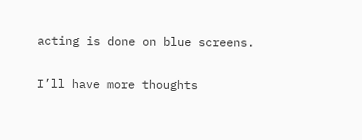acting is done on blue screens.

I’ll have more thoughts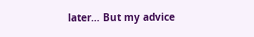later… But my advice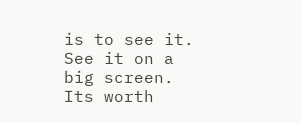is to see it. See it on a big screen. Its worth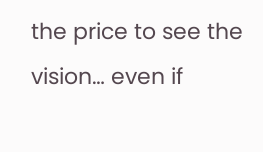the price to see the vision… even if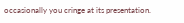occasionally you cringe at its presentation.